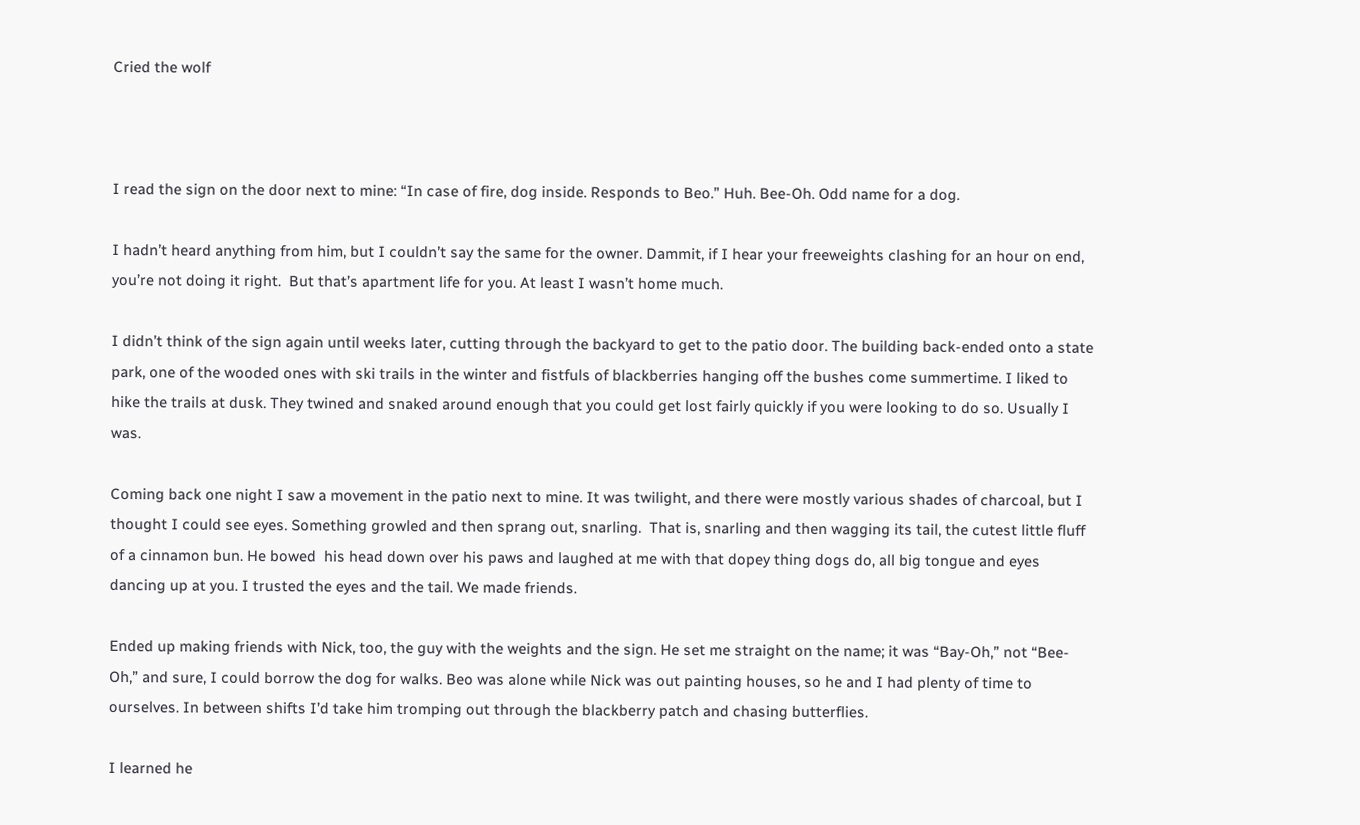Cried the wolf



I read the sign on the door next to mine: “In case of fire, dog inside. Responds to Beo.” Huh. Bee-Oh. Odd name for a dog.

I hadn’t heard anything from him, but I couldn’t say the same for the owner. Dammit, if I hear your freeweights clashing for an hour on end, you’re not doing it right.  But that’s apartment life for you. At least I wasn’t home much.

I didn’t think of the sign again until weeks later, cutting through the backyard to get to the patio door. The building back-ended onto a state park, one of the wooded ones with ski trails in the winter and fistfuls of blackberries hanging off the bushes come summertime. I liked to hike the trails at dusk. They twined and snaked around enough that you could get lost fairly quickly if you were looking to do so. Usually I was.

Coming back one night I saw a movement in the patio next to mine. It was twilight, and there were mostly various shades of charcoal, but I thought I could see eyes. Something growled and then sprang out, snarling.  That is, snarling and then wagging its tail, the cutest little fluff of a cinnamon bun. He bowed  his head down over his paws and laughed at me with that dopey thing dogs do, all big tongue and eyes dancing up at you. I trusted the eyes and the tail. We made friends.

Ended up making friends with Nick, too, the guy with the weights and the sign. He set me straight on the name; it was “Bay-Oh,” not “Bee-Oh,” and sure, I could borrow the dog for walks. Beo was alone while Nick was out painting houses, so he and I had plenty of time to ourselves. In between shifts I’d take him tromping out through the blackberry patch and chasing butterflies.

I learned he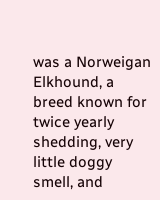was a Norweigan Elkhound, a breed known for twice yearly shedding, very little doggy smell, and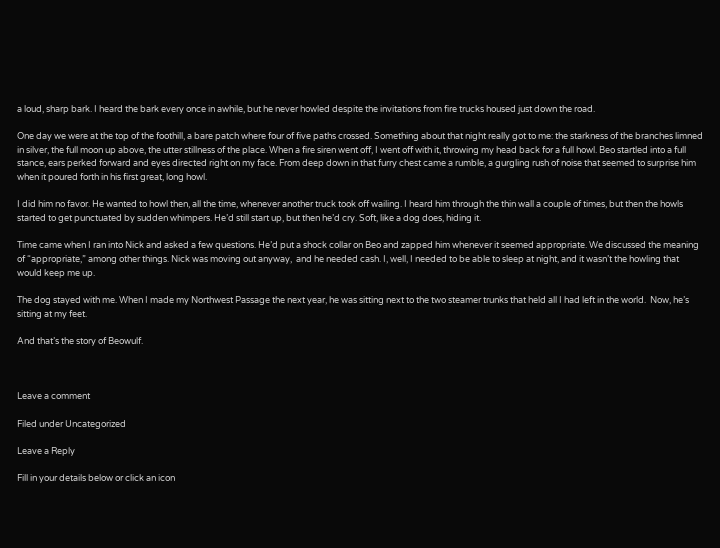a loud, sharp bark. I heard the bark every once in awhile, but he never howled despite the invitations from fire trucks housed just down the road.

One day we were at the top of the foothill, a bare patch where four of five paths crossed. Something about that night really got to me: the starkness of the branches limned in silver, the full moon up above, the utter stillness of the place. When a fire siren went off, I went off with it, throwing my head back for a full howl. Beo startled into a full stance, ears perked forward and eyes directed right on my face. From deep down in that furry chest came a rumble, a gurgling rush of noise that seemed to surprise him when it poured forth in his first great, long howl.

I did him no favor. He wanted to howl then, all the time, whenever another truck took off wailing. I heard him through the thin wall a couple of times, but then the howls started to get punctuated by sudden whimpers. He’d still start up, but then he’d cry. Soft, like a dog does, hiding it.

Time came when I ran into Nick and asked a few questions. He’d put a shock collar on Beo and zapped him whenever it seemed appropriate. We discussed the meaning of “appropriate,” among other things. Nick was moving out anyway,  and he needed cash. I, well, I needed to be able to sleep at night, and it wasn’t the howling that would keep me up.

The dog stayed with me. When I made my Northwest Passage the next year, he was sitting next to the two steamer trunks that held all I had left in the world.  Now, he’s sitting at my feet.

And that’s the story of Beowulf.



Leave a comment

Filed under Uncategorized

Leave a Reply

Fill in your details below or click an icon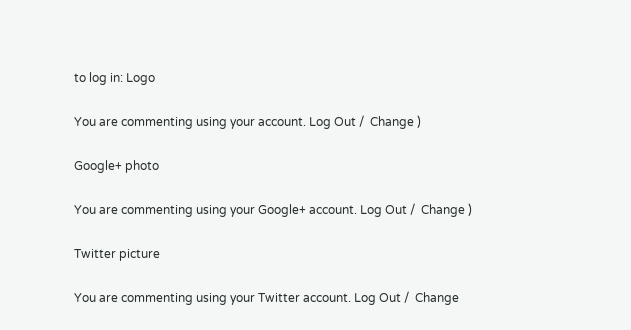to log in: Logo

You are commenting using your account. Log Out /  Change )

Google+ photo

You are commenting using your Google+ account. Log Out /  Change )

Twitter picture

You are commenting using your Twitter account. Log Out /  Change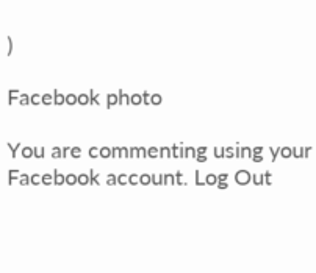)

Facebook photo

You are commenting using your Facebook account. Log Out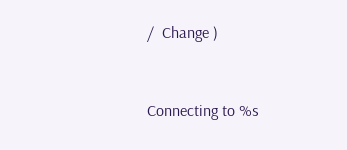/  Change )


Connecting to %s